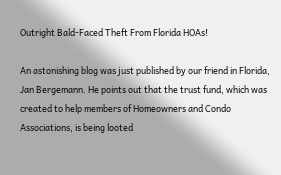Outright Bald-Faced Theft From Florida HOAs!

An astonishing blog was just published by our friend in Florida, Jan Bergemann. He points out that the trust fund, which was created to help members of Homeowners and Condo Associations, is being looted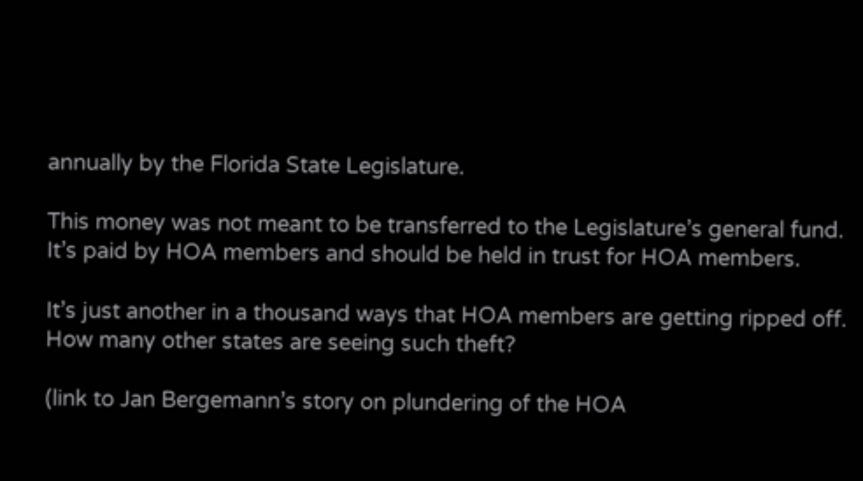annually by the Florida State Legislature.

This money was not meant to be transferred to the Legislature’s general fund. It’s paid by HOA members and should be held in trust for HOA members.

It’s just another in a thousand ways that HOA members are getting ripped off. How many other states are seeing such theft?

(link to Jan Bergemann’s story on plundering of the HOA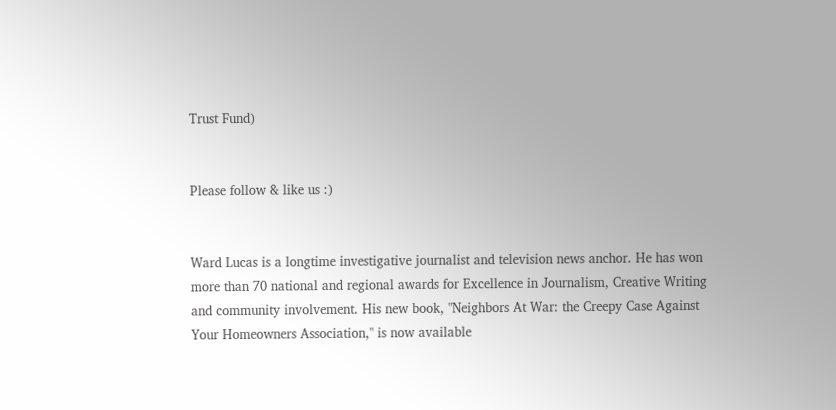Trust Fund)


Please follow & like us :)


Ward Lucas is a longtime investigative journalist and television news anchor. He has won more than 70 national and regional awards for Excellence in Journalism, Creative Writing and community involvement. His new book, "Neighbors At War: the Creepy Case Against Your Homeowners Association," is now available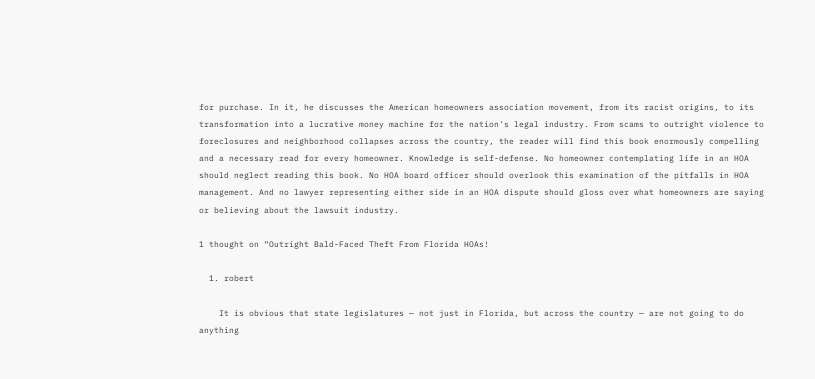for purchase. In it, he discusses the American homeowners association movement, from its racist origins, to its transformation into a lucrative money machine for the nation's legal industry. From scams to outright violence to foreclosures and neighborhood collapses across the country, the reader will find this book enormously compelling and a necessary read for every homeowner. Knowledge is self-defense. No homeowner contemplating life in an HOA should neglect reading this book. No HOA board officer should overlook this examination of the pitfalls in HOA management. And no lawyer representing either side in an HOA dispute should gloss over what homeowners are saying or believing about the lawsuit industry.

1 thought on “Outright Bald-Faced Theft From Florida HOAs!

  1. robert

    It is obvious that state legislatures — not just in Florida, but across the country — are not going to do anything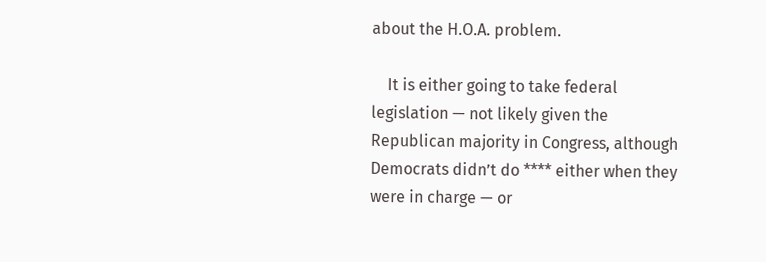about the H.O.A. problem.

    It is either going to take federal legislation — not likely given the Republican majority in Congress, although Democrats didn’t do **** either when they were in charge — or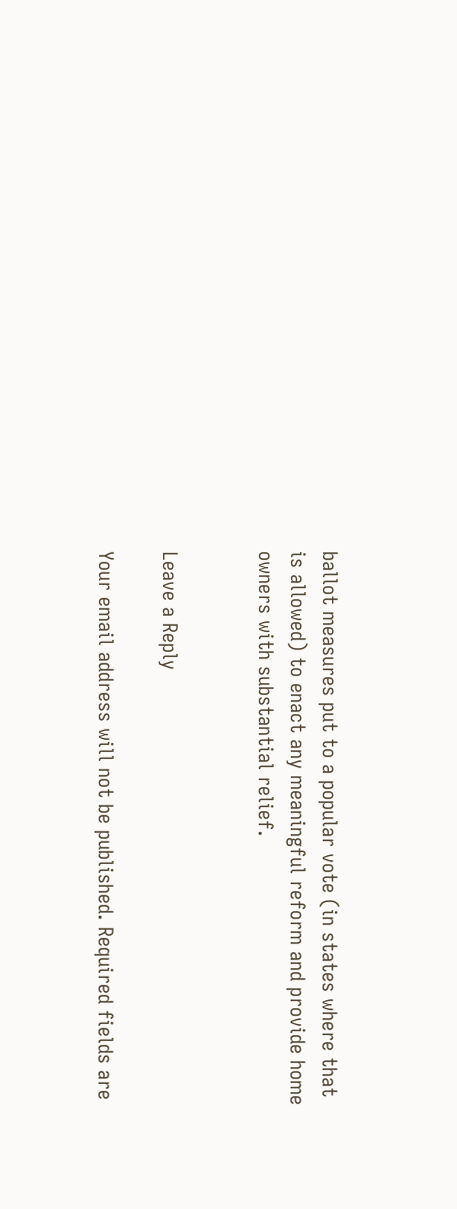ballot measures put to a popular vote (in states where that is allowed) to enact any meaningful reform and provide home owners with substantial relief.


Leave a Reply

Your email address will not be published. Required fields are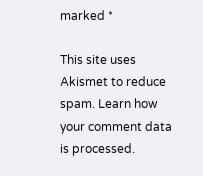marked *

This site uses Akismet to reduce spam. Learn how your comment data is processed.